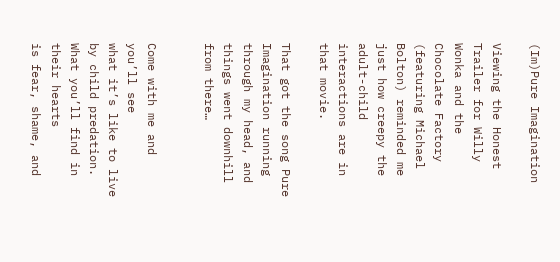(Im)Pure Imagination

Viewing the Honest Trailer for Willy Wonka and the Chocolate Factory (featuring Michael Bolton) reminded me just how creepy the adult-child interactions are in that movie.

That got the song Pure Imagination running through my head, and things went downhill from there…


Come with me and you’ll see
what it’s like to live by child predation.
What you’ll find in their hearts
is fear, shame, and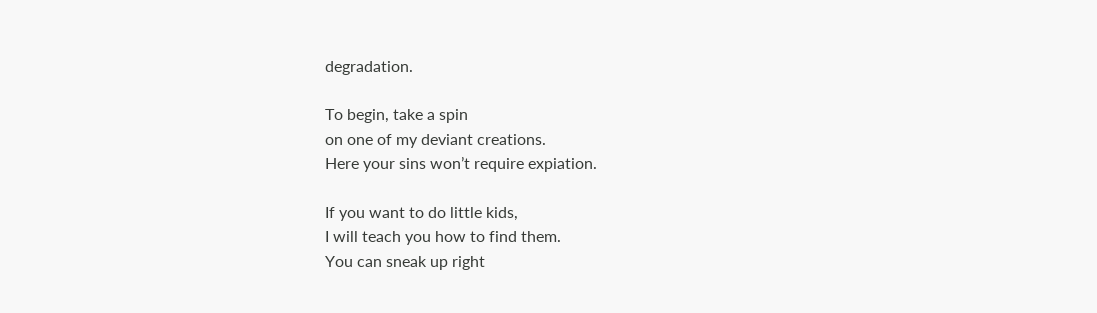degradation.

To begin, take a spin
on one of my deviant creations.
Here your sins won’t require expiation.

If you want to do little kids,
I will teach you how to find them.
You can sneak up right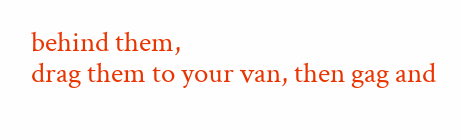behind them,
drag them to your van, then gag and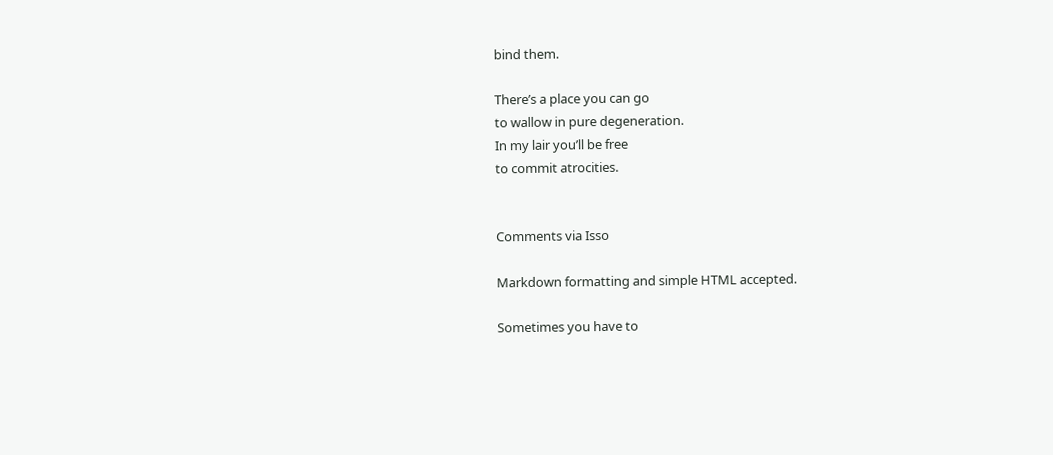bind them.

There’s a place you can go
to wallow in pure degeneration.
In my lair you’ll be free
to commit atrocities.


Comments via Isso

Markdown formatting and simple HTML accepted.

Sometimes you have to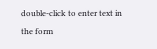double-click to enter text in the form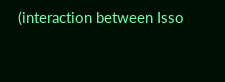(interaction between Isso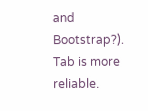and Bootstrap?). Tab is more reliable.